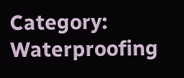Category: Waterproofing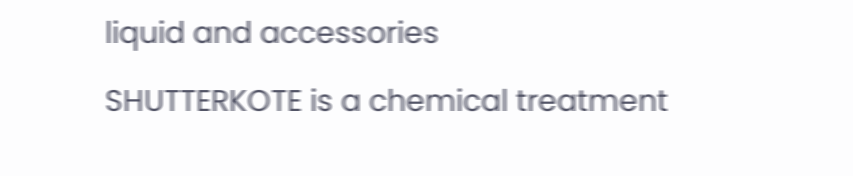liquid and accessories

SHUTTERKOTE is a chemical treatment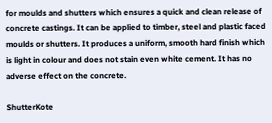for moulds and shutters which ensures a quick and clean release of concrete castings. It can be applied to timber, steel and plastic faced moulds or shutters. It produces a uniform, smooth hard finish which is light in colour and does not stain even white cement. It has no adverse effect on the concrete.

ShutterKote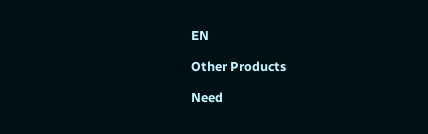EN

Other Products

Need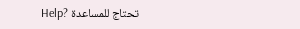Help? تحتاج للمساعدة